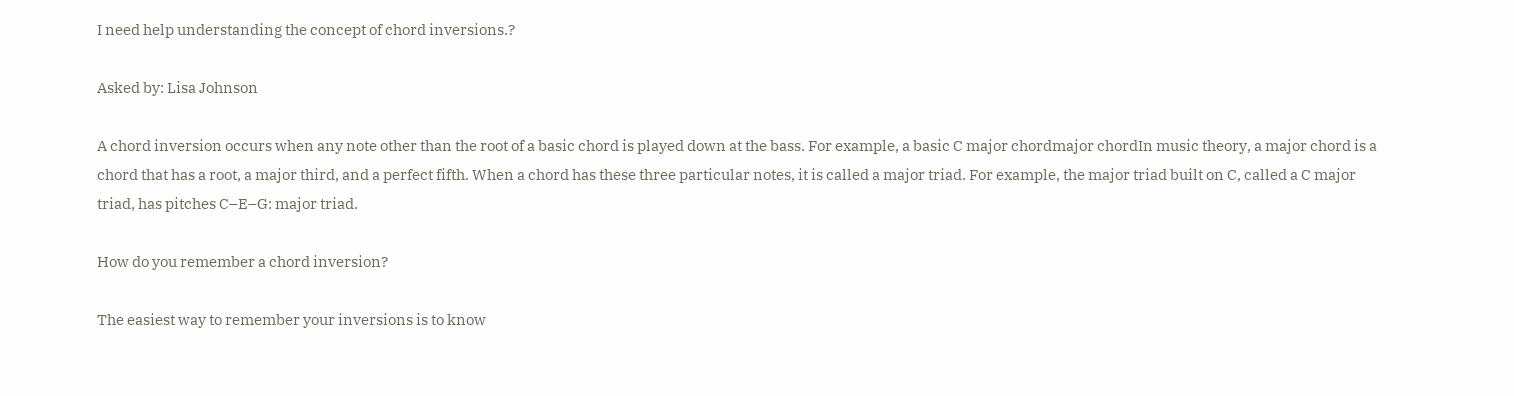I need help understanding the concept of chord inversions.?

Asked by: Lisa Johnson

A chord inversion occurs when any note other than the root of a basic chord is played down at the bass. For example, a basic C major chordmajor chordIn music theory, a major chord is a chord that has a root, a major third, and a perfect fifth. When a chord has these three particular notes, it is called a major triad. For example, the major triad built on C, called a C major triad, has pitches C–E–G: major triad.

How do you remember a chord inversion?

The easiest way to remember your inversions is to know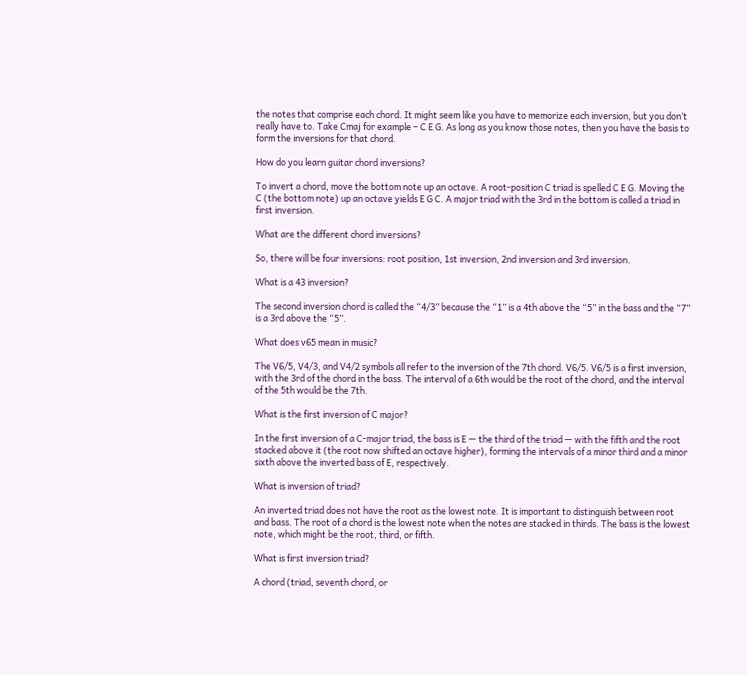the notes that comprise each chord. It might seem like you have to memorize each inversion, but you don’t really have to. Take Cmaj for example – C E G. As long as you know those notes, then you have the basis to form the inversions for that chord.

How do you learn guitar chord inversions?

To invert a chord, move the bottom note up an octave. A root-position C triad is spelled C E G. Moving the C (the bottom note) up an octave yields E G C. A major triad with the 3rd in the bottom is called a triad in first inversion.

What are the different chord inversions?

So, there will be four inversions: root position, 1st inversion, 2nd inversion and 3rd inversion.

What is a 43 inversion?

The second inversion chord is called the “4/3” because the “1” is a 4th above the “5” in the bass and the “7” is a 3rd above the “5”.

What does v65 mean in music?

The V6/5, V4/3, and V4/2 symbols all refer to the inversion of the 7th chord. V6/5. V6/5 is a first inversion, with the 3rd of the chord in the bass. The interval of a 6th would be the root of the chord, and the interval of the 5th would be the 7th.

What is the first inversion of C major?

In the first inversion of a C-major triad, the bass is E — the third of the triad — with the fifth and the root stacked above it (the root now shifted an octave higher), forming the intervals of a minor third and a minor sixth above the inverted bass of E, respectively.

What is inversion of triad?

An inverted triad does not have the root as the lowest note. It is important to distinguish between root and bass. The root of a chord is the lowest note when the notes are stacked in thirds. The bass is the lowest note, which might be the root, third, or fifth.

What is first inversion triad?

A chord (triad, seventh chord, or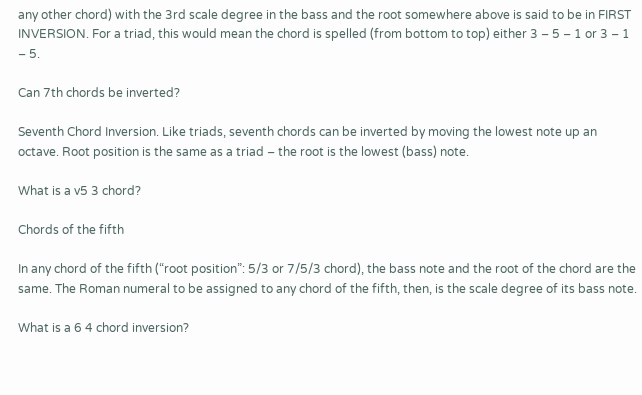any other chord) with the 3rd scale degree in the bass and the root somewhere above is said to be in FIRST INVERSION. For a triad, this would mean the chord is spelled (from bottom to top) either 3 – 5 – 1 or 3 – 1 – 5.

Can 7th chords be inverted?

Seventh Chord Inversion. Like triads, seventh chords can be inverted by moving the lowest note up an octave. Root position is the same as a triad – the root is the lowest (bass) note.

What is a v5 3 chord?

Chords of the fifth

In any chord of the fifth (“root position”: 5/3 or 7/5/3 chord), the bass note and the root of the chord are the same. The Roman numeral to be assigned to any chord of the fifth, then, is the scale degree of its bass note.

What is a 6 4 chord inversion?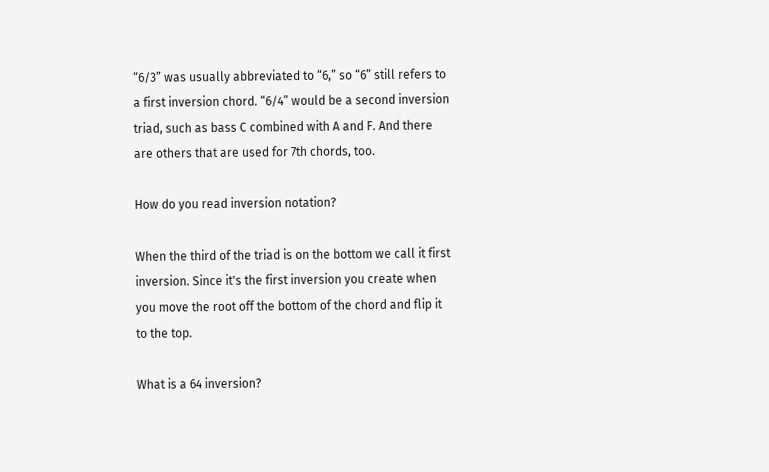“6/3” was usually abbreviated to “6,” so “6” still refers to a first inversion chord. “6/4” would be a second inversion triad, such as bass C combined with A and F. And there are others that are used for 7th chords, too.

How do you read inversion notation?

When the third of the triad is on the bottom we call it first inversion. Since it's the first inversion you create when you move the root off the bottom of the chord and flip it to the top.

What is a 64 inversion?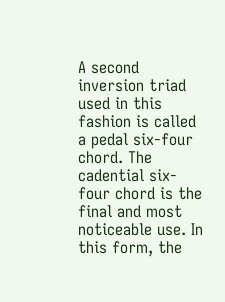A second inversion triad used in this fashion is called a pedal six-four chord. The cadential six-four chord is the final and most noticeable use. In this form, the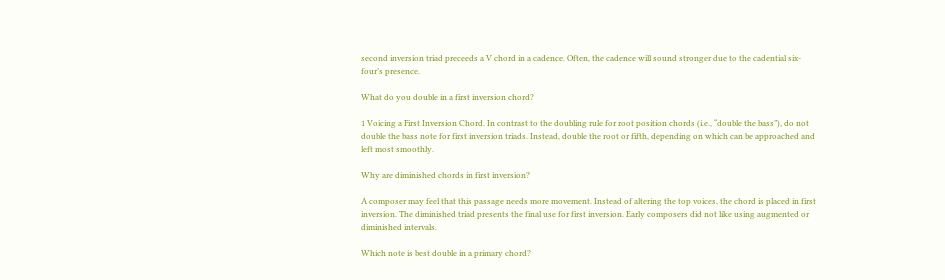second inversion triad preceeds a V chord in a cadence. Often, the cadence will sound stronger due to the cadential six-four’s presence.

What do you double in a first inversion chord?

1 Voicing a First Inversion Chord. In contrast to the doubling rule for root position chords (i.e., “double the bass”), do not double the bass note for first inversion triads. Instead, double the root or fifth, depending on which can be approached and left most smoothly.

Why are diminished chords in first inversion?

A composer may feel that this passage needs more movement. Instead of altering the top voices, the chord is placed in first inversion. The diminished triad presents the final use for first inversion. Early composers did not like using augmented or diminished intervals.

Which note is best double in a primary chord?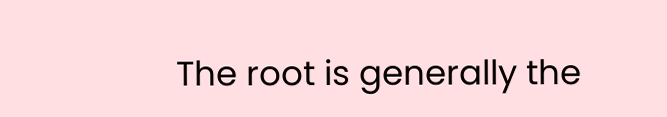The root is generally the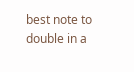best note to double in a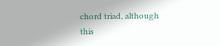chord triad, although this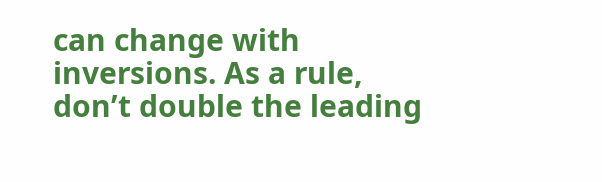can change with inversions. As a rule, don’t double the leading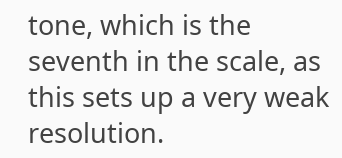tone, which is the seventh in the scale, as this sets up a very weak resolution.